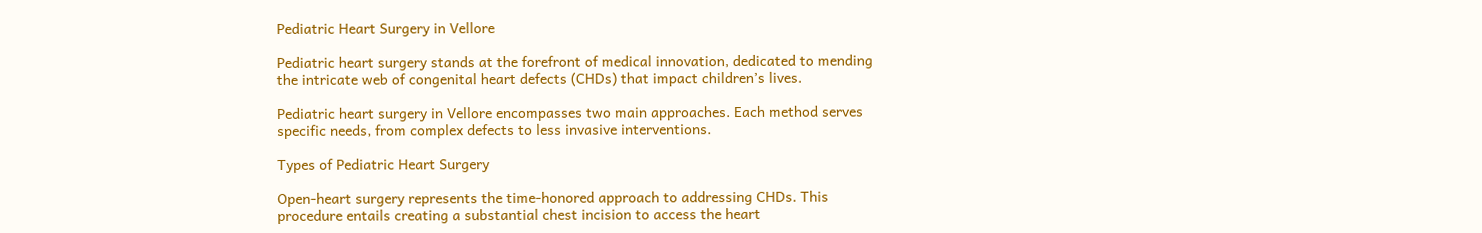Pediatric Heart Surgery in Vellore

Pediatric heart surgery stands at the forefront of medical innovation, dedicated to mending the intricate web of congenital heart defects (CHDs) that impact children’s lives.

Pediatric heart surgery in Vellore encompasses two main approaches. Each method serves specific needs, from complex defects to less invasive interventions.

Types of Pediatric Heart Surgery

Open-heart surgery represents the time-honored approach to addressing CHDs. This procedure entails creating a substantial chest incision to access the heart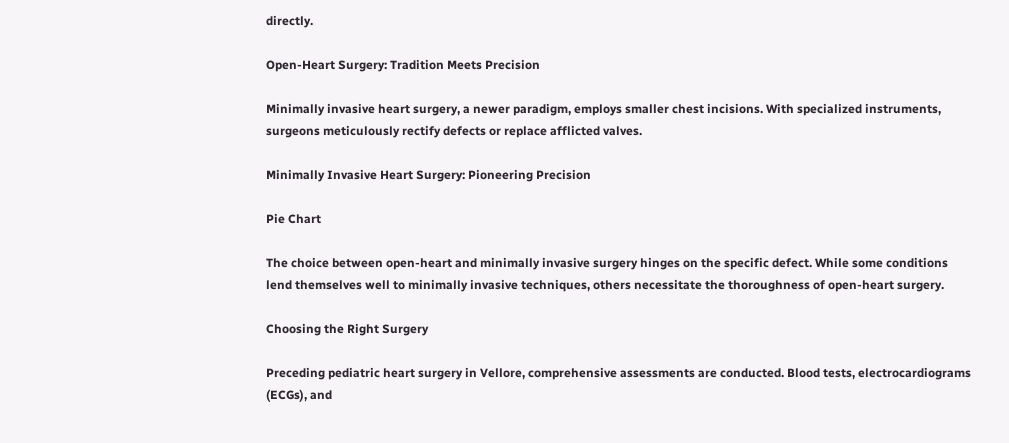directly.

Open-Heart Surgery: Tradition Meets Precision

Minimally invasive heart surgery, a newer paradigm, employs smaller chest incisions. With specialized instruments, surgeons meticulously rectify defects or replace afflicted valves.

Minimally Invasive Heart Surgery: Pioneering Precision

Pie Chart

The choice between open-heart and minimally invasive surgery hinges on the specific defect. While some conditions lend themselves well to minimally invasive techniques, others necessitate the thoroughness of open-heart surgery.

Choosing the Right Surgery

Preceding pediatric heart surgery in Vellore, comprehensive assessments are conducted. Blood tests, electrocardiograms (ECGs), and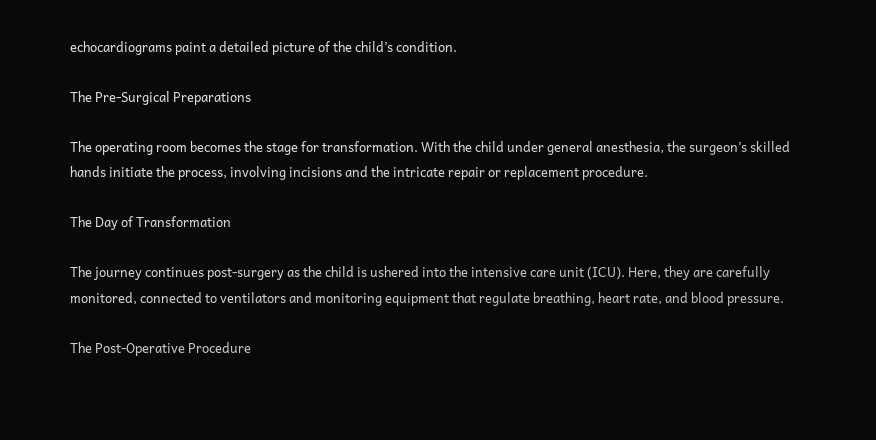echocardiograms paint a detailed picture of the child’s condition.

The Pre-Surgical Preparations

The operating room becomes the stage for transformation. With the child under general anesthesia, the surgeon’s skilled hands initiate the process, involving incisions and the intricate repair or replacement procedure.

The Day of Transformation

The journey continues post-surgery as the child is ushered into the intensive care unit (ICU). Here, they are carefully monitored, connected to ventilators and monitoring equipment that regulate breathing, heart rate, and blood pressure.

The Post-Operative Procedure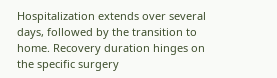Hospitalization extends over several days, followed by the transition to home. Recovery duration hinges on the specific surgery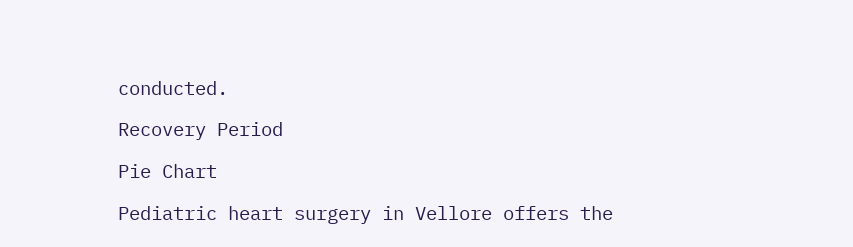conducted.

Recovery Period

Pie Chart

Pediatric heart surgery in Vellore offers the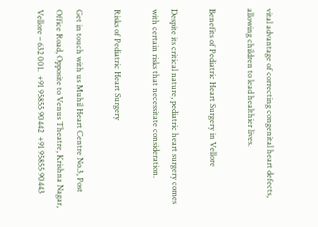vital advantage of correcting congenital heart defects, allowing children to lead healthier lives.

Benefits of Pediatric Heart Surgery in Vellore

Despite its critical nature, pediatric heart surgery comes with certain risks that necessitate consideration.

Risks of Pediatric Heart Surgery

Get in touch with us Muhil Heart Centre No.3, Post Office Road, Opposite to Venus Theatre, Krishna Nagar,  Vellore – 632 001.  +91 95855 90442  +91 95855 90443